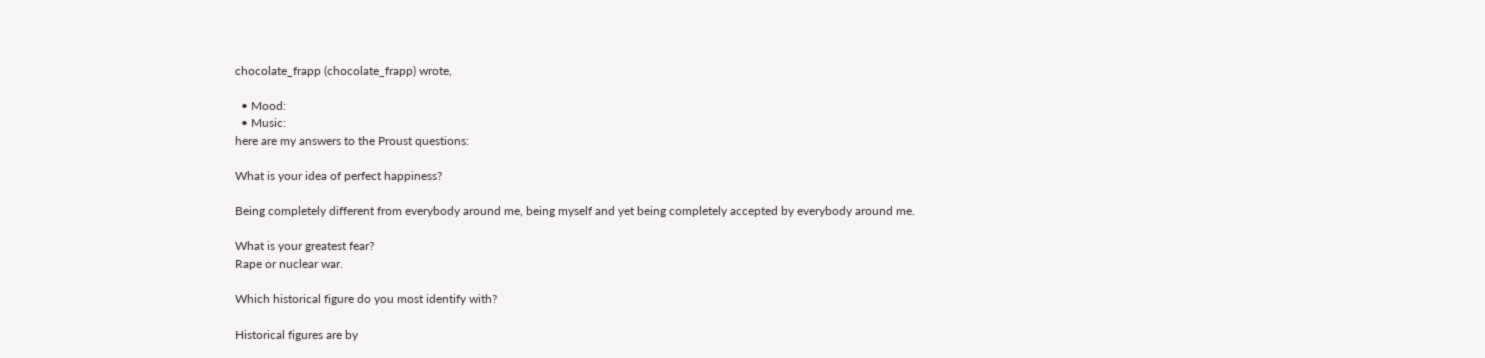chocolate_frapp (chocolate_frapp) wrote,

  • Mood:
  • Music:
here are my answers to the Proust questions:

What is your idea of perfect happiness?

Being completely different from everybody around me, being myself and yet being completely accepted by everybody around me.

What is your greatest fear?
Rape or nuclear war.

Which historical figure do you most identify with?

Historical figures are by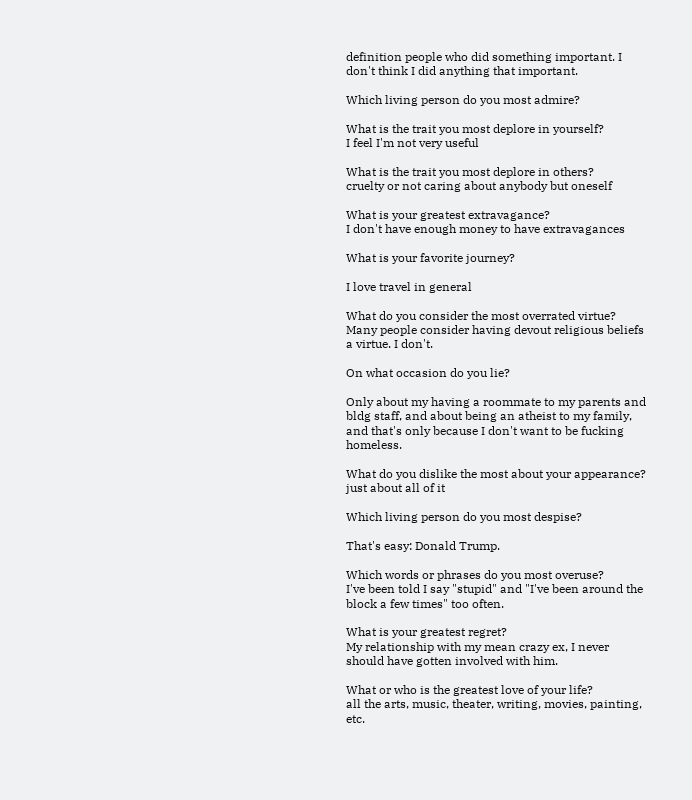definition people who did something important. I don't think I did anything that important.

Which living person do you most admire?

What is the trait you most deplore in yourself?
I feel I'm not very useful

What is the trait you most deplore in others?
cruelty or not caring about anybody but oneself

What is your greatest extravagance?
I don't have enough money to have extravagances

What is your favorite journey?

I love travel in general

What do you consider the most overrated virtue?
Many people consider having devout religious beliefs a virtue. I don't.

On what occasion do you lie?

Only about my having a roommate to my parents and bldg staff, and about being an atheist to my family, and that's only because I don't want to be fucking homeless.

What do you dislike the most about your appearance?
just about all of it

Which living person do you most despise?

That's easy: Donald Trump.

Which words or phrases do you most overuse?
I've been told I say "stupid" and "I've been around the block a few times" too often.

What is your greatest regret?
My relationship with my mean crazy ex, I never should have gotten involved with him.

What or who is the greatest love of your life?
all the arts, music, theater, writing, movies, painting, etc.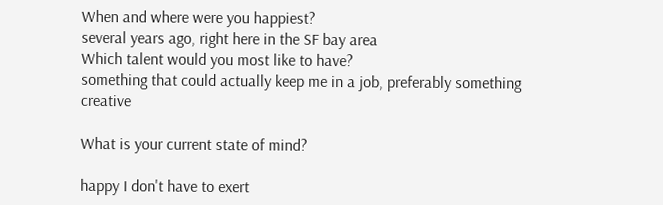When and where were you happiest?
several years ago, right here in the SF bay area
Which talent would you most like to have?
something that could actually keep me in a job, preferably something creative

What is your current state of mind?

happy I don't have to exert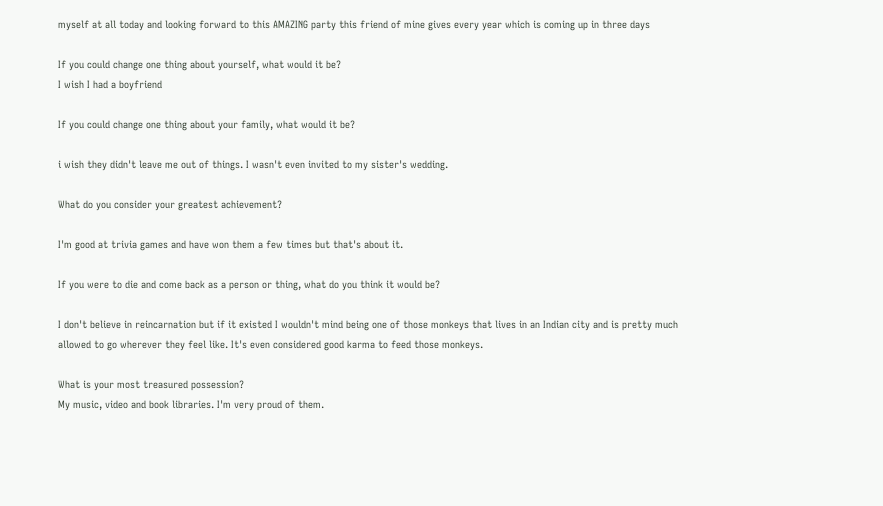myself at all today and looking forward to this AMAZING party this friend of mine gives every year which is coming up in three days

If you could change one thing about yourself, what would it be?
I wish I had a boyfriend

If you could change one thing about your family, what would it be?

i wish they didn't leave me out of things. I wasn't even invited to my sister's wedding.

What do you consider your greatest achievement?

I'm good at trivia games and have won them a few times but that's about it.

If you were to die and come back as a person or thing, what do you think it would be?

I don't believe in reincarnation but if it existed I wouldn't mind being one of those monkeys that lives in an Indian city and is pretty much allowed to go wherever they feel like. It's even considered good karma to feed those monkeys.

What is your most treasured possession?
My music, video and book libraries. I'm very proud of them.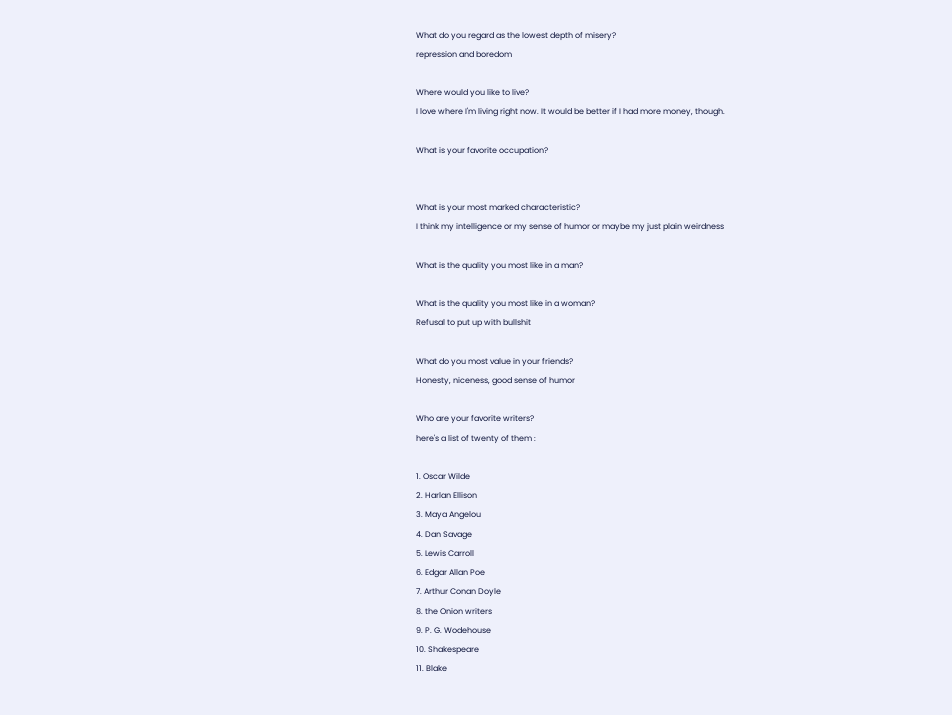What do you regard as the lowest depth of misery?
repression and boredom

Where would you like to live?
I love where I'm living right now. It would be better if I had more money, though.

What is your favorite occupation?


What is your most marked characteristic?
I think my intelligence or my sense of humor or maybe my just plain weirdness

What is the quality you most like in a man?

What is the quality you most like in a woman?
Refusal to put up with bullshit

What do you most value in your friends?
Honesty, niceness, good sense of humor

Who are your favorite writers?
here's a list of twenty of them :

1. Oscar Wilde
2. Harlan Ellison
3. Maya Angelou
4. Dan Savage
5. Lewis Carroll
6. Edgar Allan Poe
7. Arthur Conan Doyle
8. the Onion writers
9. P. G. Wodehouse
10. Shakespeare
11. Blake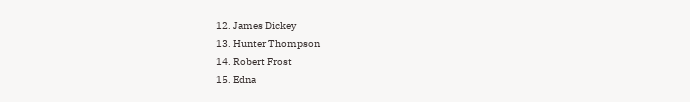12. James Dickey
13. Hunter Thompson
14. Robert Frost
15. Edna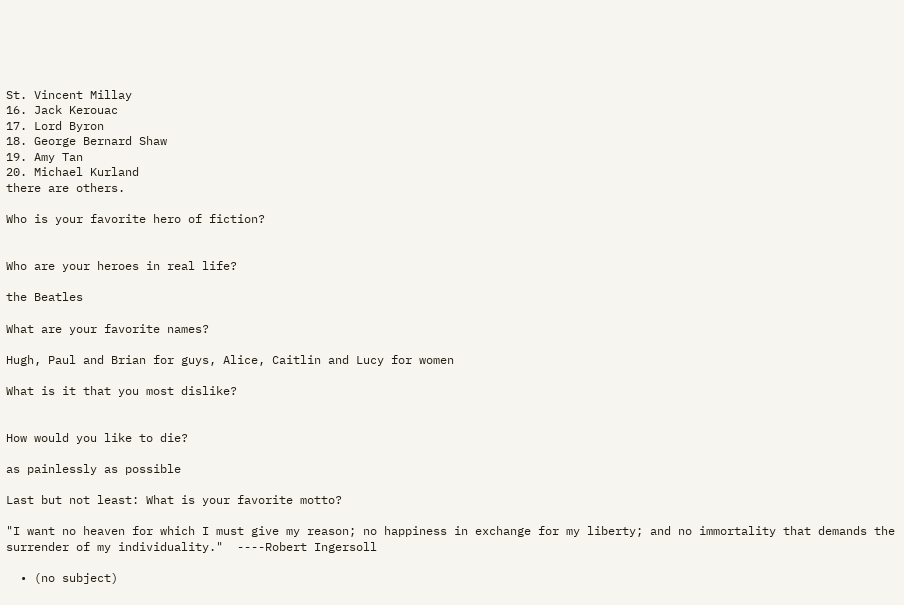St. Vincent Millay
16. Jack Kerouac
17. Lord Byron
18. George Bernard Shaw
19. Amy Tan
20. Michael Kurland
there are others.

Who is your favorite hero of fiction?


Who are your heroes in real life?

the Beatles

What are your favorite names?

Hugh, Paul and Brian for guys, Alice, Caitlin and Lucy for women

What is it that you most dislike?


How would you like to die?

as painlessly as possible

Last but not least: What is your favorite motto?

"I want no heaven for which I must give my reason; no happiness in exchange for my liberty; and no immortality that demands the surrender of my individuality."  ----Robert Ingersoll

  • (no subject)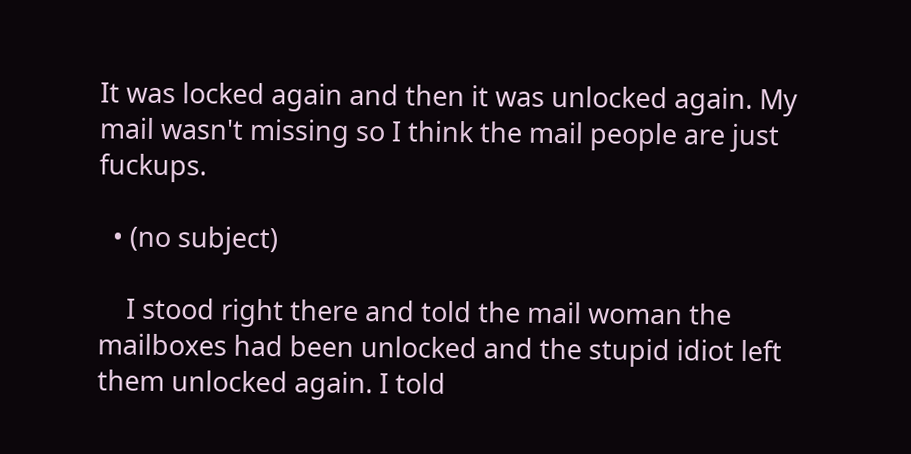It was locked again and then it was unlocked again. My mail wasn't missing so I think the mail people are just fuckups.

  • (no subject)

    I stood right there and told the mail woman the mailboxes had been unlocked and the stupid idiot left them unlocked again. I told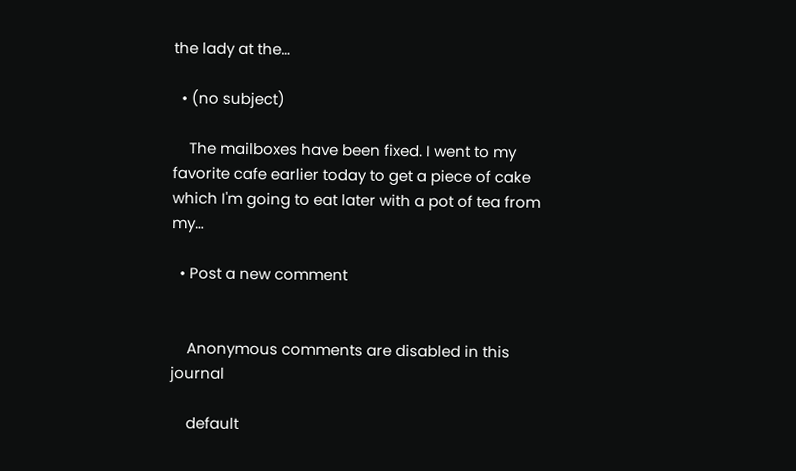the lady at the…

  • (no subject)

    The mailboxes have been fixed. I went to my favorite cafe earlier today to get a piece of cake which I'm going to eat later with a pot of tea from my…

  • Post a new comment


    Anonymous comments are disabled in this journal

    default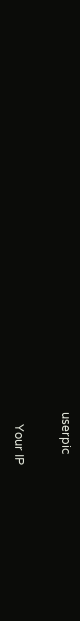userpic

    Your IP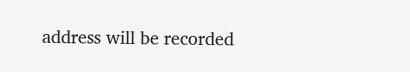address will be recorded